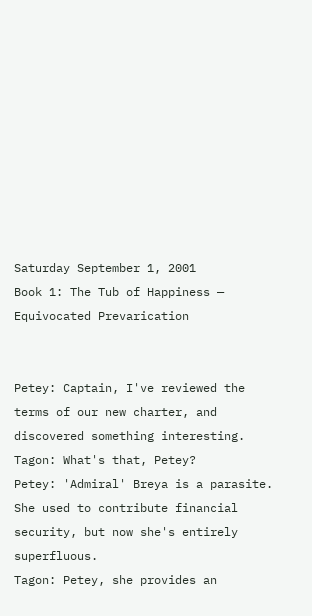Saturday September 1, 2001
Book 1: The Tub of Happiness — Equivocated Prevarication


Petey: Captain, I've reviewed the terms of our new charter, and discovered something interesting.
Tagon: What's that, Petey?
Petey: 'Admiral' Breya is a parasite. She used to contribute financial security, but now she's entirely superfluous.
Tagon: Petey, she provides an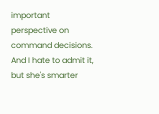important perspective on command decisions. And I hate to admit it, but she's smarter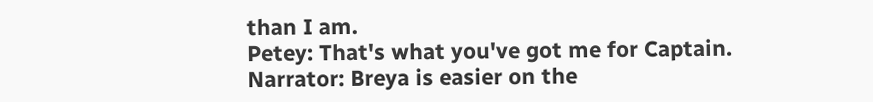than I am.
Petey: That's what you've got me for Captain.
Narrator: Breya is easier on the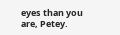eyes than you are, Petey.